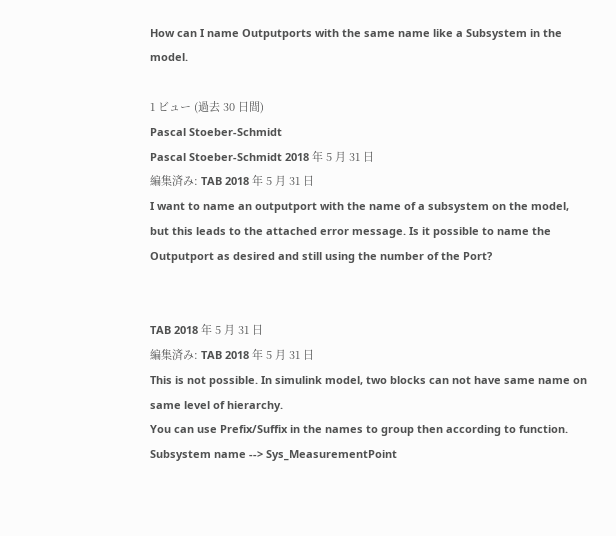How can I name Outputports with the same name like a Subsystem in the model.

1 ビュー (過去 30 日間)
Pascal Stoeber-Schmidt
Pascal Stoeber-Schmidt 2018 年 5 月 31 日
編集済み: TAB 2018 年 5 月 31 日
I want to name an outputport with the name of a subsystem on the model, but this leads to the attached error message. Is it possible to name the Outputport as desired and still using the number of the Port?


TAB 2018 年 5 月 31 日
編集済み: TAB 2018 年 5 月 31 日
This is not possible. In simulink model, two blocks can not have same name on same level of hierarchy.
You can use Prefix/Suffix in the names to group then according to function.
Subsystem name --> Sys_MeasurementPoint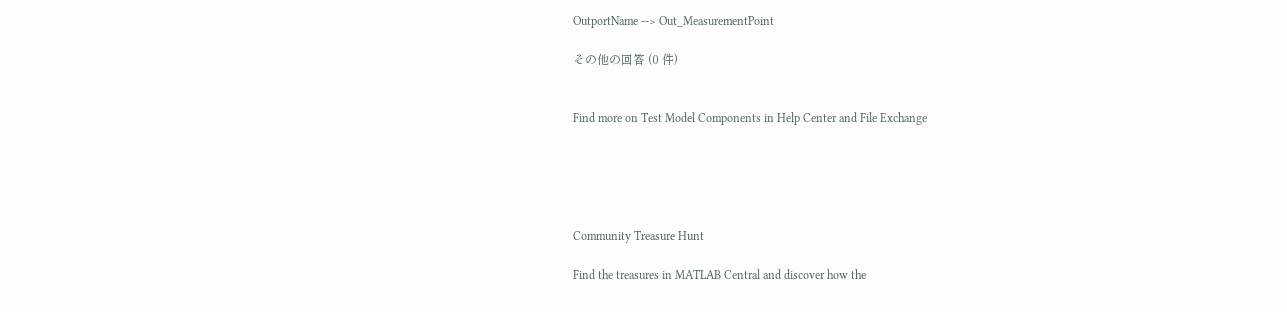OutportName --> Out_MeasurementPoint

その他の回答 (0 件)


Find more on Test Model Components in Help Center and File Exchange





Community Treasure Hunt

Find the treasures in MATLAB Central and discover how the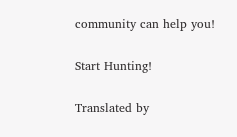community can help you!

Start Hunting!

Translated by